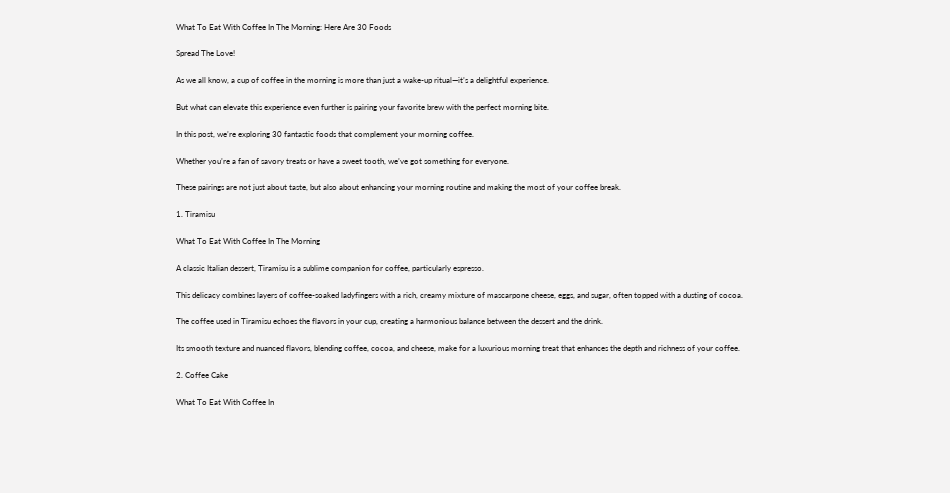What To Eat With Coffee In The Morning: Here Are 30 Foods

Spread The Love!

As we all know, a cup of coffee in the morning is more than just a wake-up ritual—it’s a delightful experience.

But what can elevate this experience even further is pairing your favorite brew with the perfect morning bite.

In this post, we’re exploring 30 fantastic foods that complement your morning coffee.

Whether you’re a fan of savory treats or have a sweet tooth, we’ve got something for everyone.

These pairings are not just about taste, but also about enhancing your morning routine and making the most of your coffee break.

1. Tiramisu

What To Eat With Coffee In The Morning

A classic Italian dessert, Tiramisu is a sublime companion for coffee, particularly espresso.

This delicacy combines layers of coffee-soaked ladyfingers with a rich, creamy mixture of mascarpone cheese, eggs, and sugar, often topped with a dusting of cocoa.

The coffee used in Tiramisu echoes the flavors in your cup, creating a harmonious balance between the dessert and the drink.

Its smooth texture and nuanced flavors, blending coffee, cocoa, and cheese, make for a luxurious morning treat that enhances the depth and richness of your coffee.

2. Coffee Cake

What To Eat With Coffee In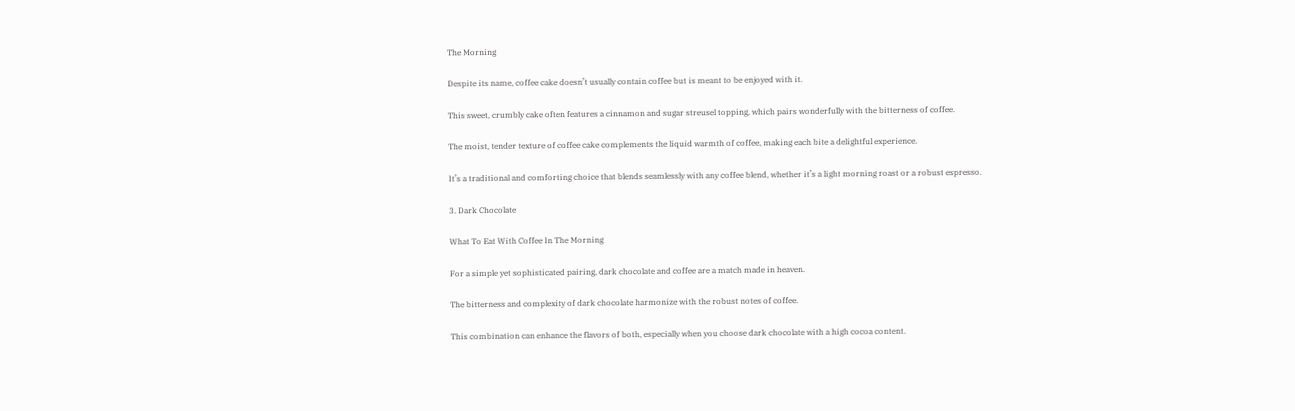The Morning

Despite its name, coffee cake doesn’t usually contain coffee but is meant to be enjoyed with it.

This sweet, crumbly cake often features a cinnamon and sugar streusel topping, which pairs wonderfully with the bitterness of coffee.

The moist, tender texture of coffee cake complements the liquid warmth of coffee, making each bite a delightful experience.

It’s a traditional and comforting choice that blends seamlessly with any coffee blend, whether it’s a light morning roast or a robust espresso.

3. Dark Chocolate

What To Eat With Coffee In The Morning

For a simple yet sophisticated pairing, dark chocolate and coffee are a match made in heaven.

The bitterness and complexity of dark chocolate harmonize with the robust notes of coffee.

This combination can enhance the flavors of both, especially when you choose dark chocolate with a high cocoa content.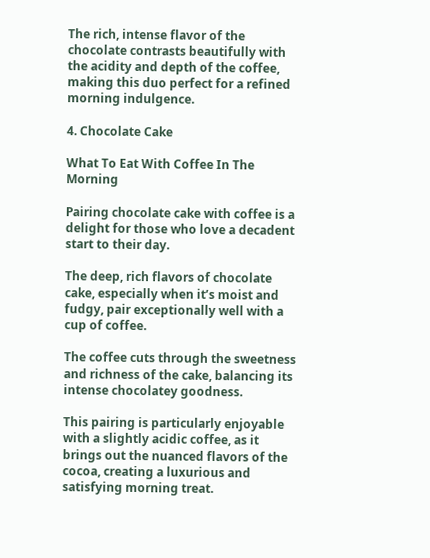The rich, intense flavor of the chocolate contrasts beautifully with the acidity and depth of the coffee, making this duo perfect for a refined morning indulgence.

4. Chocolate Cake

What To Eat With Coffee In The Morning

Pairing chocolate cake with coffee is a delight for those who love a decadent start to their day.

The deep, rich flavors of chocolate cake, especially when it’s moist and fudgy, pair exceptionally well with a cup of coffee.

The coffee cuts through the sweetness and richness of the cake, balancing its intense chocolatey goodness.

This pairing is particularly enjoyable with a slightly acidic coffee, as it brings out the nuanced flavors of the cocoa, creating a luxurious and satisfying morning treat.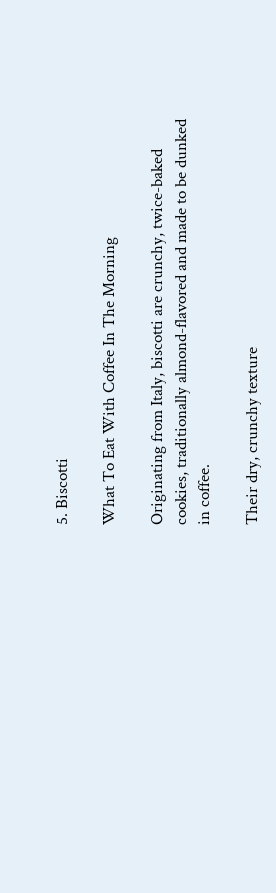5. Biscotti

What To Eat With Coffee In The Morning

Originating from Italy, biscotti are crunchy, twice-baked cookies, traditionally almond-flavored and made to be dunked in coffee.

Their dry, crunchy texture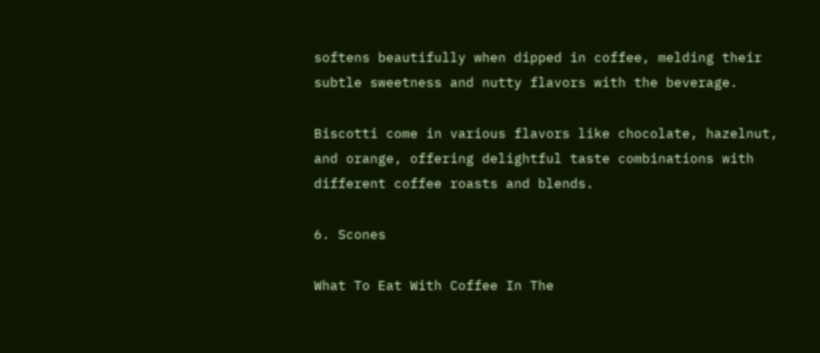softens beautifully when dipped in coffee, melding their subtle sweetness and nutty flavors with the beverage.

Biscotti come in various flavors like chocolate, hazelnut, and orange, offering delightful taste combinations with different coffee roasts and blends.

6. Scones

What To Eat With Coffee In The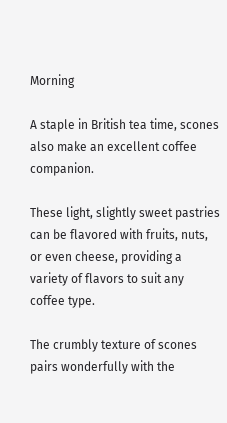Morning

A staple in British tea time, scones also make an excellent coffee companion.

These light, slightly sweet pastries can be flavored with fruits, nuts, or even cheese, providing a variety of flavors to suit any coffee type.

The crumbly texture of scones pairs wonderfully with the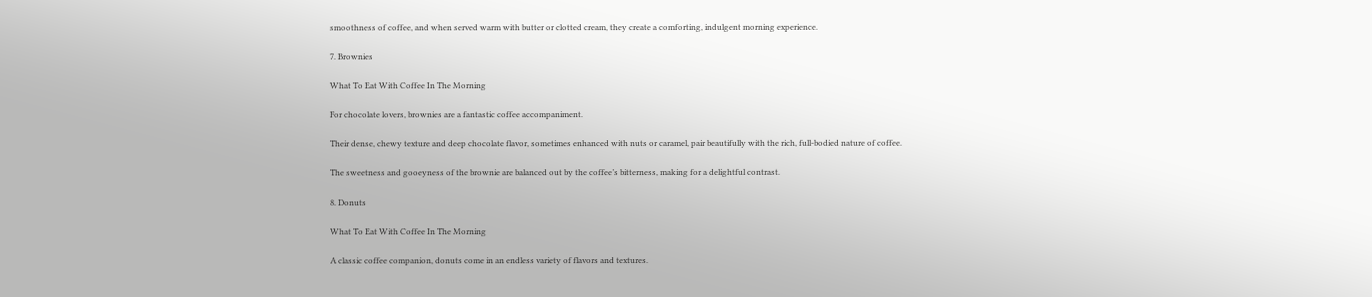smoothness of coffee, and when served warm with butter or clotted cream, they create a comforting, indulgent morning experience.

7. Brownies

What To Eat With Coffee In The Morning

For chocolate lovers, brownies are a fantastic coffee accompaniment.

Their dense, chewy texture and deep chocolate flavor, sometimes enhanced with nuts or caramel, pair beautifully with the rich, full-bodied nature of coffee.

The sweetness and gooeyness of the brownie are balanced out by the coffee’s bitterness, making for a delightful contrast.

8. Donuts

What To Eat With Coffee In The Morning

A classic coffee companion, donuts come in an endless variety of flavors and textures.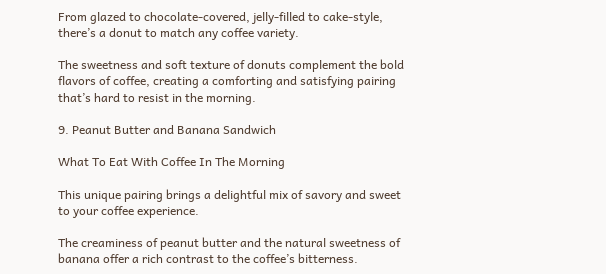From glazed to chocolate-covered, jelly-filled to cake-style, there’s a donut to match any coffee variety.

The sweetness and soft texture of donuts complement the bold flavors of coffee, creating a comforting and satisfying pairing that’s hard to resist in the morning.

9. Peanut Butter and Banana Sandwich

What To Eat With Coffee In The Morning

This unique pairing brings a delightful mix of savory and sweet to your coffee experience.

The creaminess of peanut butter and the natural sweetness of banana offer a rich contrast to the coffee’s bitterness.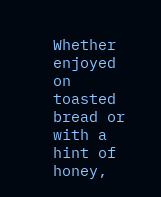Whether enjoyed on toasted bread or with a hint of honey,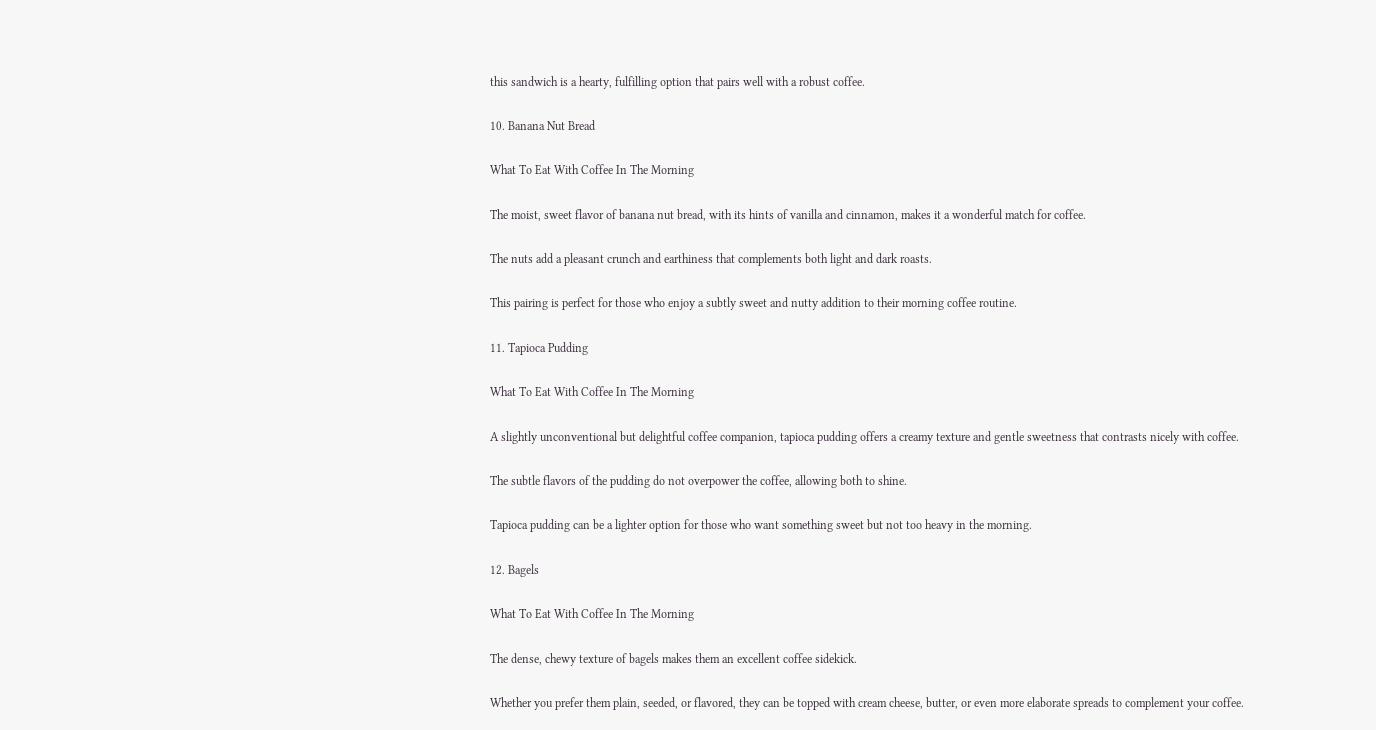this sandwich is a hearty, fulfilling option that pairs well with a robust coffee.

10. Banana Nut Bread

What To Eat With Coffee In The Morning

The moist, sweet flavor of banana nut bread, with its hints of vanilla and cinnamon, makes it a wonderful match for coffee.

The nuts add a pleasant crunch and earthiness that complements both light and dark roasts.

This pairing is perfect for those who enjoy a subtly sweet and nutty addition to their morning coffee routine.

11. Tapioca Pudding

What To Eat With Coffee In The Morning

A slightly unconventional but delightful coffee companion, tapioca pudding offers a creamy texture and gentle sweetness that contrasts nicely with coffee.

The subtle flavors of the pudding do not overpower the coffee, allowing both to shine.

Tapioca pudding can be a lighter option for those who want something sweet but not too heavy in the morning.

12. Bagels

What To Eat With Coffee In The Morning

The dense, chewy texture of bagels makes them an excellent coffee sidekick.

Whether you prefer them plain, seeded, or flavored, they can be topped with cream cheese, butter, or even more elaborate spreads to complement your coffee.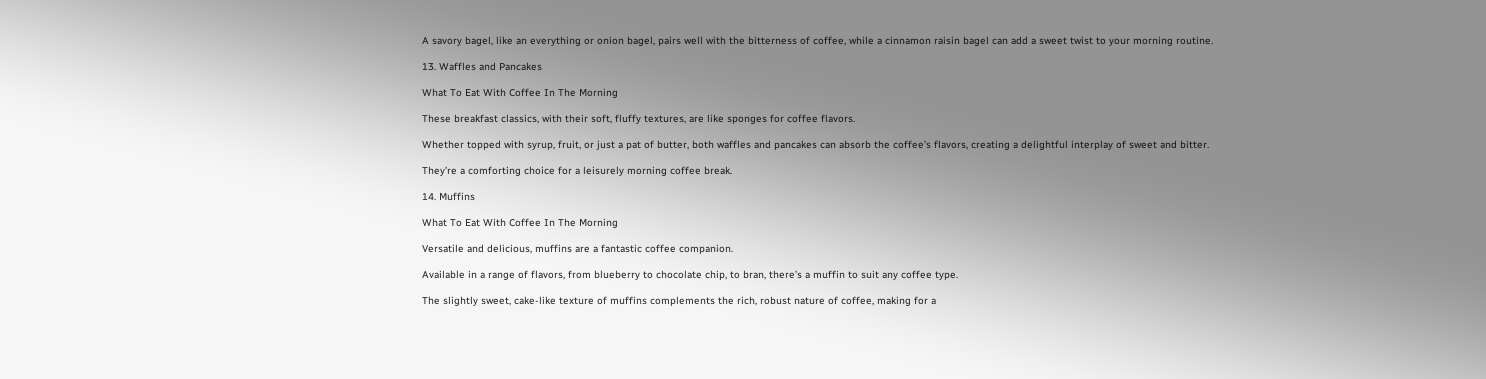A savory bagel, like an everything or onion bagel, pairs well with the bitterness of coffee, while a cinnamon raisin bagel can add a sweet twist to your morning routine.

13. Waffles and Pancakes

What To Eat With Coffee In The Morning

These breakfast classics, with their soft, fluffy textures, are like sponges for coffee flavors.

Whether topped with syrup, fruit, or just a pat of butter, both waffles and pancakes can absorb the coffee’s flavors, creating a delightful interplay of sweet and bitter.

They’re a comforting choice for a leisurely morning coffee break.

14. Muffins

What To Eat With Coffee In The Morning

Versatile and delicious, muffins are a fantastic coffee companion.

Available in a range of flavors, from blueberry to chocolate chip, to bran, there’s a muffin to suit any coffee type.

The slightly sweet, cake-like texture of muffins complements the rich, robust nature of coffee, making for a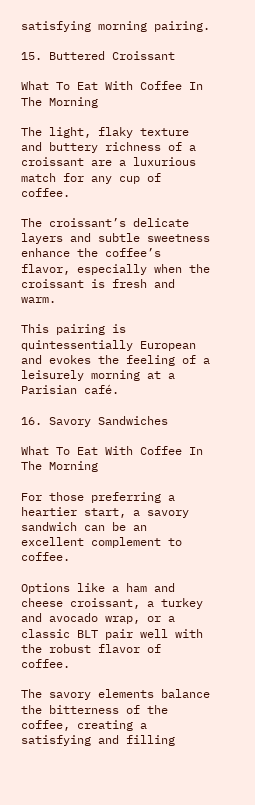satisfying morning pairing.

15. Buttered Croissant

What To Eat With Coffee In The Morning

The light, flaky texture and buttery richness of a croissant are a luxurious match for any cup of coffee.

The croissant’s delicate layers and subtle sweetness enhance the coffee’s flavor, especially when the croissant is fresh and warm.

This pairing is quintessentially European and evokes the feeling of a leisurely morning at a Parisian café.

16. Savory Sandwiches

What To Eat With Coffee In The Morning

For those preferring a heartier start, a savory sandwich can be an excellent complement to coffee.

Options like a ham and cheese croissant, a turkey and avocado wrap, or a classic BLT pair well with the robust flavor of coffee.

The savory elements balance the bitterness of the coffee, creating a satisfying and filling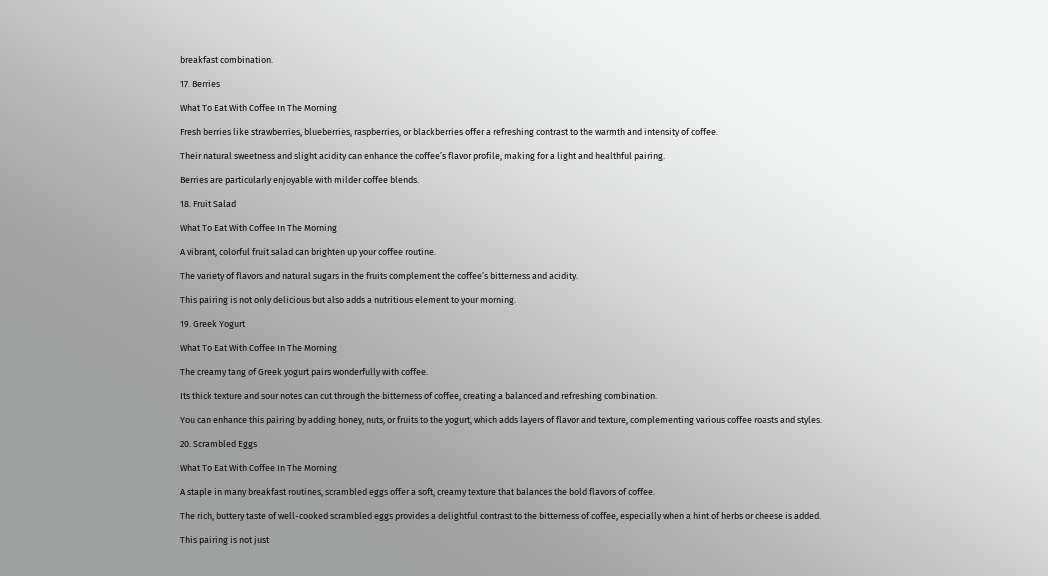breakfast combination.

17. Berries

What To Eat With Coffee In The Morning

Fresh berries like strawberries, blueberries, raspberries, or blackberries offer a refreshing contrast to the warmth and intensity of coffee.

Their natural sweetness and slight acidity can enhance the coffee’s flavor profile, making for a light and healthful pairing.

Berries are particularly enjoyable with milder coffee blends.

18. Fruit Salad

What To Eat With Coffee In The Morning

A vibrant, colorful fruit salad can brighten up your coffee routine.

The variety of flavors and natural sugars in the fruits complement the coffee’s bitterness and acidity.

This pairing is not only delicious but also adds a nutritious element to your morning.

19. Greek Yogurt

What To Eat With Coffee In The Morning

The creamy tang of Greek yogurt pairs wonderfully with coffee.

Its thick texture and sour notes can cut through the bitterness of coffee, creating a balanced and refreshing combination.

You can enhance this pairing by adding honey, nuts, or fruits to the yogurt, which adds layers of flavor and texture, complementing various coffee roasts and styles.

20. Scrambled Eggs

What To Eat With Coffee In The Morning

A staple in many breakfast routines, scrambled eggs offer a soft, creamy texture that balances the bold flavors of coffee.

The rich, buttery taste of well-cooked scrambled eggs provides a delightful contrast to the bitterness of coffee, especially when a hint of herbs or cheese is added.

This pairing is not just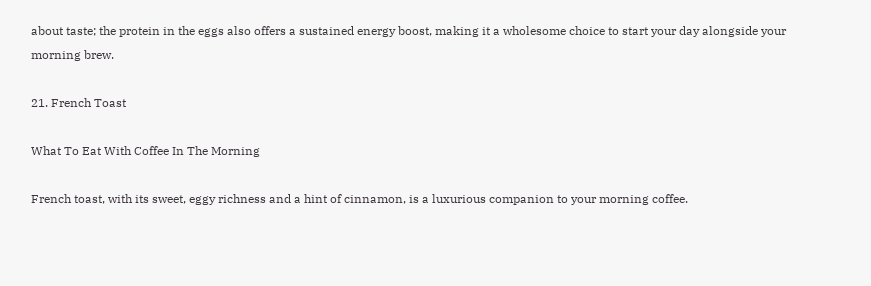about taste; the protein in the eggs also offers a sustained energy boost, making it a wholesome choice to start your day alongside your morning brew.

21. French Toast

What To Eat With Coffee In The Morning

French toast, with its sweet, eggy richness and a hint of cinnamon, is a luxurious companion to your morning coffee.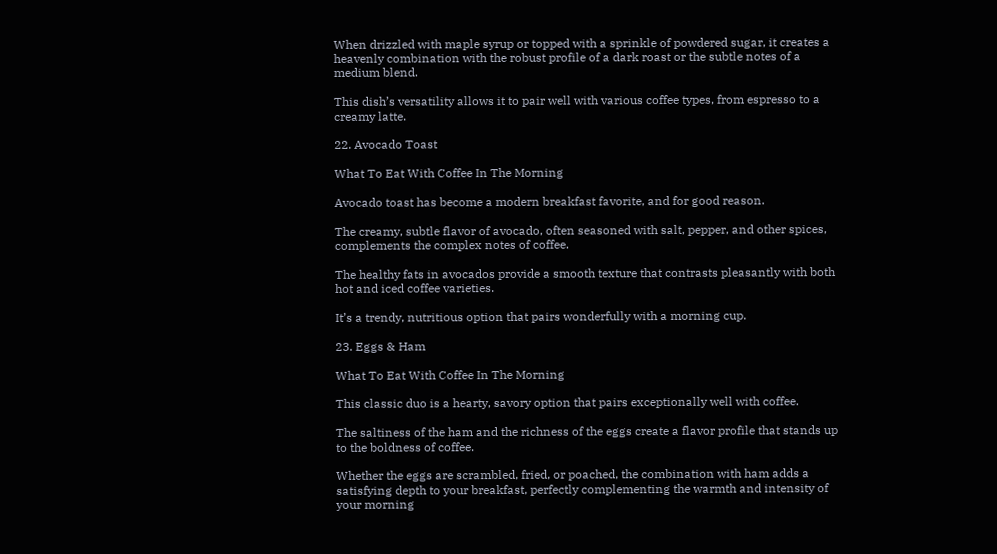When drizzled with maple syrup or topped with a sprinkle of powdered sugar, it creates a heavenly combination with the robust profile of a dark roast or the subtle notes of a medium blend.

This dish’s versatility allows it to pair well with various coffee types, from espresso to a creamy latte.

22. Avocado Toast

What To Eat With Coffee In The Morning

Avocado toast has become a modern breakfast favorite, and for good reason.

The creamy, subtle flavor of avocado, often seasoned with salt, pepper, and other spices, complements the complex notes of coffee.

The healthy fats in avocados provide a smooth texture that contrasts pleasantly with both hot and iced coffee varieties.

It’s a trendy, nutritious option that pairs wonderfully with a morning cup.

23. Eggs & Ham

What To Eat With Coffee In The Morning

This classic duo is a hearty, savory option that pairs exceptionally well with coffee.

The saltiness of the ham and the richness of the eggs create a flavor profile that stands up to the boldness of coffee.

Whether the eggs are scrambled, fried, or poached, the combination with ham adds a satisfying depth to your breakfast, perfectly complementing the warmth and intensity of your morning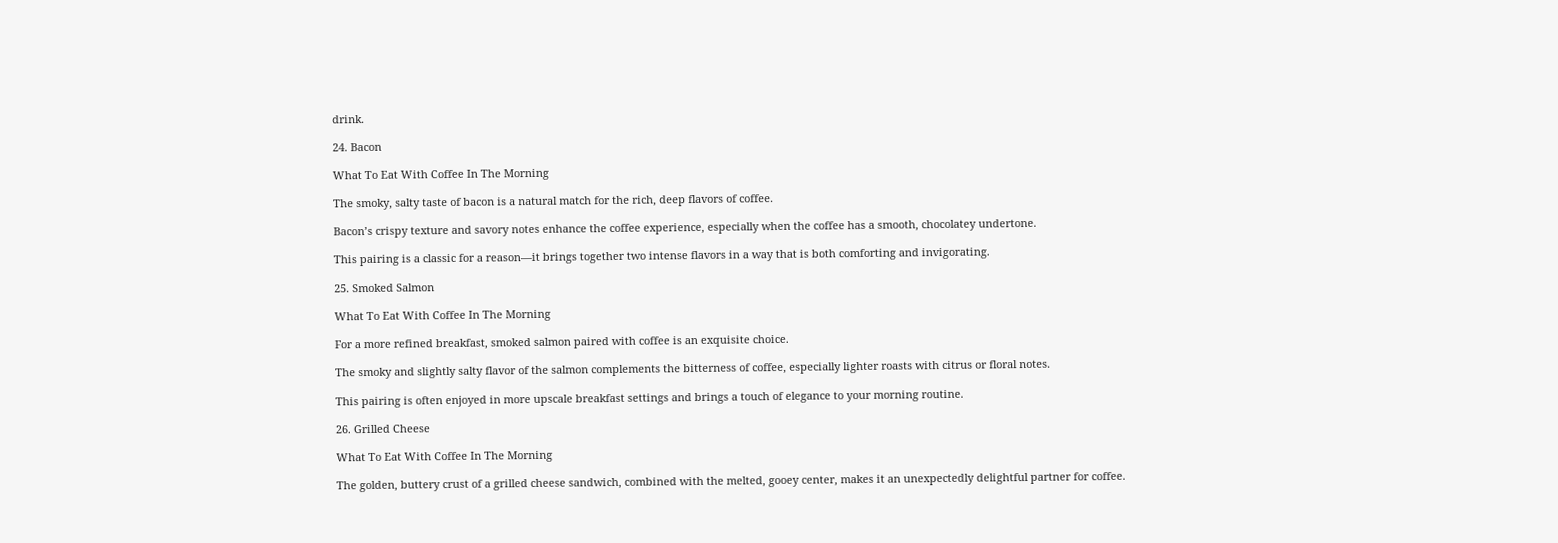drink.

24. Bacon

What To Eat With Coffee In The Morning

The smoky, salty taste of bacon is a natural match for the rich, deep flavors of coffee.

Bacon’s crispy texture and savory notes enhance the coffee experience, especially when the coffee has a smooth, chocolatey undertone.

This pairing is a classic for a reason—it brings together two intense flavors in a way that is both comforting and invigorating.

25. Smoked Salmon

What To Eat With Coffee In The Morning

For a more refined breakfast, smoked salmon paired with coffee is an exquisite choice.

The smoky and slightly salty flavor of the salmon complements the bitterness of coffee, especially lighter roasts with citrus or floral notes.

This pairing is often enjoyed in more upscale breakfast settings and brings a touch of elegance to your morning routine.

26. Grilled Cheese

What To Eat With Coffee In The Morning

The golden, buttery crust of a grilled cheese sandwich, combined with the melted, gooey center, makes it an unexpectedly delightful partner for coffee.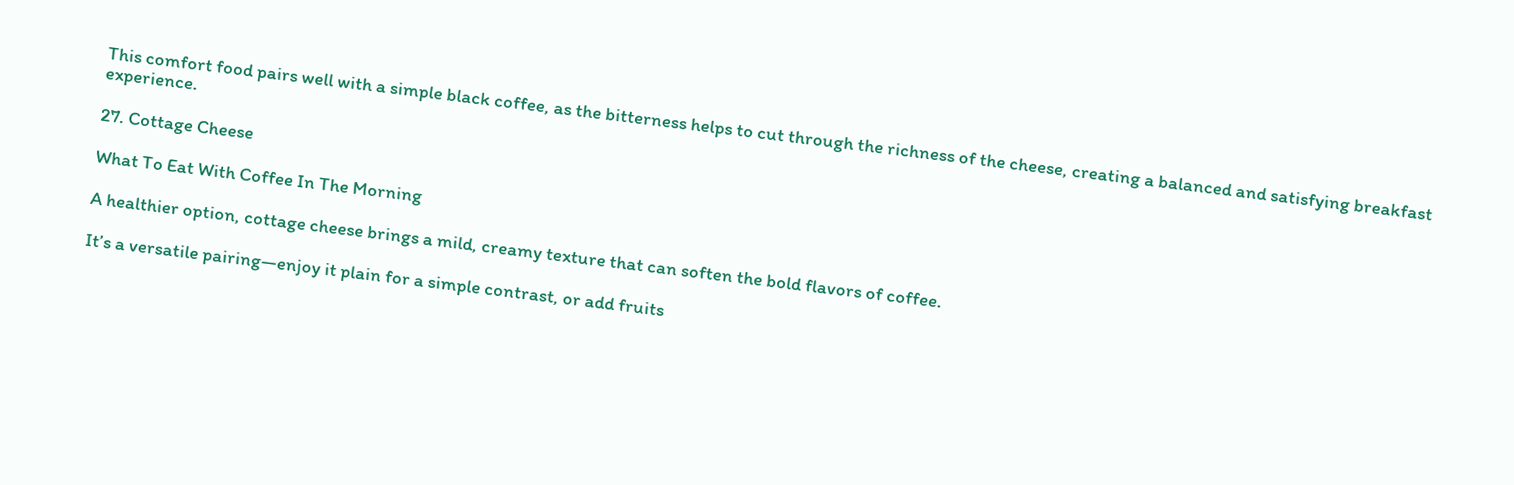This comfort food pairs well with a simple black coffee, as the bitterness helps to cut through the richness of the cheese, creating a balanced and satisfying breakfast experience.

27. Cottage Cheese

What To Eat With Coffee In The Morning

A healthier option, cottage cheese brings a mild, creamy texture that can soften the bold flavors of coffee.

It’s a versatile pairing—enjoy it plain for a simple contrast, or add fruits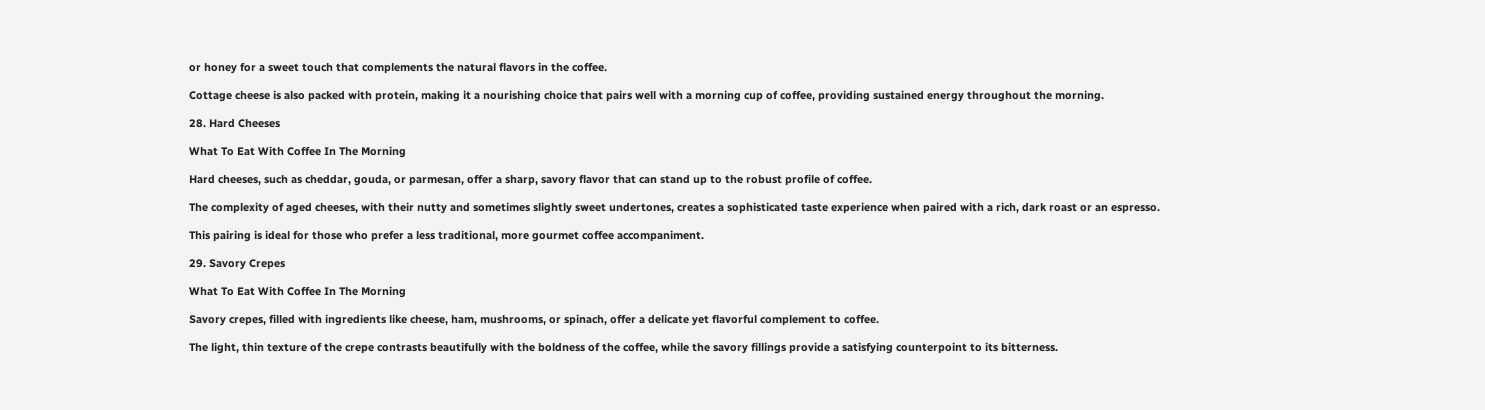or honey for a sweet touch that complements the natural flavors in the coffee.

Cottage cheese is also packed with protein, making it a nourishing choice that pairs well with a morning cup of coffee, providing sustained energy throughout the morning.

28. Hard Cheeses

What To Eat With Coffee In The Morning

Hard cheeses, such as cheddar, gouda, or parmesan, offer a sharp, savory flavor that can stand up to the robust profile of coffee.

The complexity of aged cheeses, with their nutty and sometimes slightly sweet undertones, creates a sophisticated taste experience when paired with a rich, dark roast or an espresso.

This pairing is ideal for those who prefer a less traditional, more gourmet coffee accompaniment.

29. Savory Crepes

What To Eat With Coffee In The Morning

Savory crepes, filled with ingredients like cheese, ham, mushrooms, or spinach, offer a delicate yet flavorful complement to coffee.

The light, thin texture of the crepe contrasts beautifully with the boldness of the coffee, while the savory fillings provide a satisfying counterpoint to its bitterness.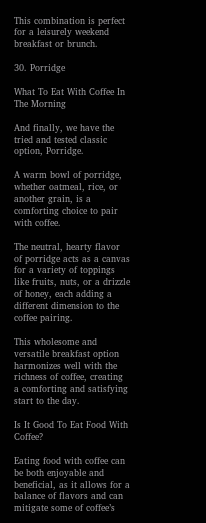This combination is perfect for a leisurely weekend breakfast or brunch.

30. Porridge

What To Eat With Coffee In The Morning

And finally, we have the tried and tested classic option, Porridge.

A warm bowl of porridge, whether oatmeal, rice, or another grain, is a comforting choice to pair with coffee.

The neutral, hearty flavor of porridge acts as a canvas for a variety of toppings like fruits, nuts, or a drizzle of honey, each adding a different dimension to the coffee pairing.

This wholesome and versatile breakfast option harmonizes well with the richness of coffee, creating a comforting and satisfying start to the day.

Is It Good To Eat Food With Coffee?

Eating food with coffee can be both enjoyable and beneficial, as it allows for a balance of flavors and can mitigate some of coffee’s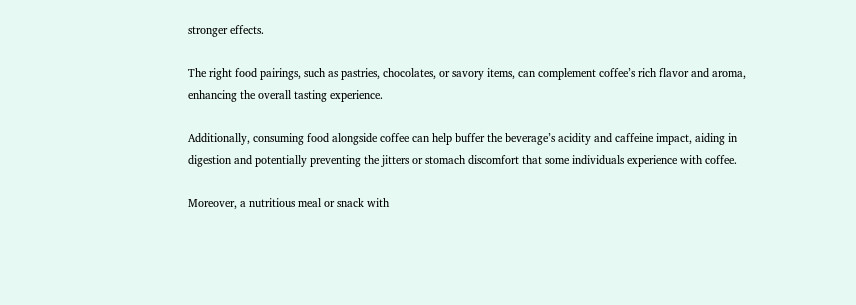stronger effects.

The right food pairings, such as pastries, chocolates, or savory items, can complement coffee’s rich flavor and aroma, enhancing the overall tasting experience.

Additionally, consuming food alongside coffee can help buffer the beverage’s acidity and caffeine impact, aiding in digestion and potentially preventing the jitters or stomach discomfort that some individuals experience with coffee.

Moreover, a nutritious meal or snack with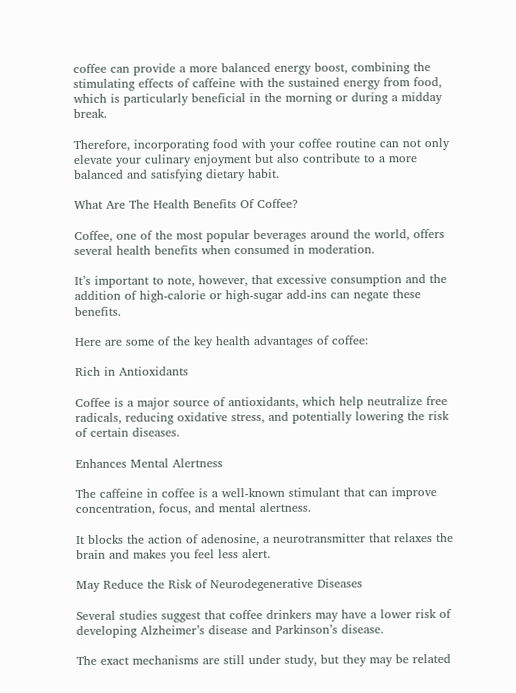coffee can provide a more balanced energy boost, combining the stimulating effects of caffeine with the sustained energy from food, which is particularly beneficial in the morning or during a midday break.

Therefore, incorporating food with your coffee routine can not only elevate your culinary enjoyment but also contribute to a more balanced and satisfying dietary habit.

What Are The Health Benefits Of Coffee?

Coffee, one of the most popular beverages around the world, offers several health benefits when consumed in moderation.

It’s important to note, however, that excessive consumption and the addition of high-calorie or high-sugar add-ins can negate these benefits.

Here are some of the key health advantages of coffee:

Rich in Antioxidants

Coffee is a major source of antioxidants, which help neutralize free radicals, reducing oxidative stress, and potentially lowering the risk of certain diseases.

Enhances Mental Alertness

The caffeine in coffee is a well-known stimulant that can improve concentration, focus, and mental alertness.

It blocks the action of adenosine, a neurotransmitter that relaxes the brain and makes you feel less alert.

May Reduce the Risk of Neurodegenerative Diseases

Several studies suggest that coffee drinkers may have a lower risk of developing Alzheimer’s disease and Parkinson’s disease.

The exact mechanisms are still under study, but they may be related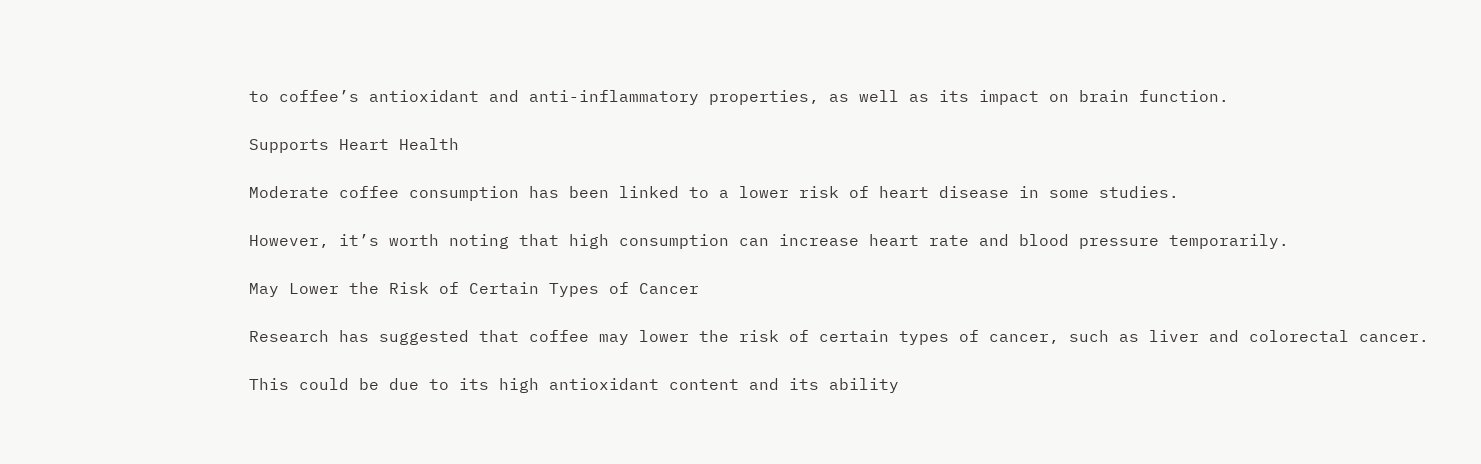to coffee’s antioxidant and anti-inflammatory properties, as well as its impact on brain function.

Supports Heart Health

Moderate coffee consumption has been linked to a lower risk of heart disease in some studies.

However, it’s worth noting that high consumption can increase heart rate and blood pressure temporarily.

May Lower the Risk of Certain Types of Cancer

Research has suggested that coffee may lower the risk of certain types of cancer, such as liver and colorectal cancer.

This could be due to its high antioxidant content and its ability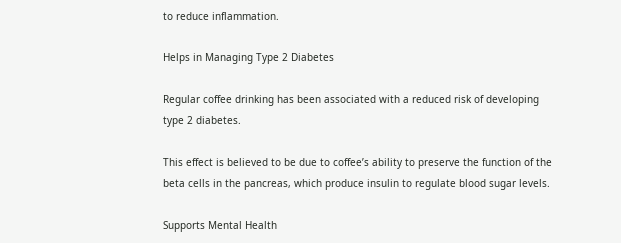to reduce inflammation.

Helps in Managing Type 2 Diabetes

Regular coffee drinking has been associated with a reduced risk of developing type 2 diabetes.

This effect is believed to be due to coffee’s ability to preserve the function of the beta cells in the pancreas, which produce insulin to regulate blood sugar levels.

Supports Mental Health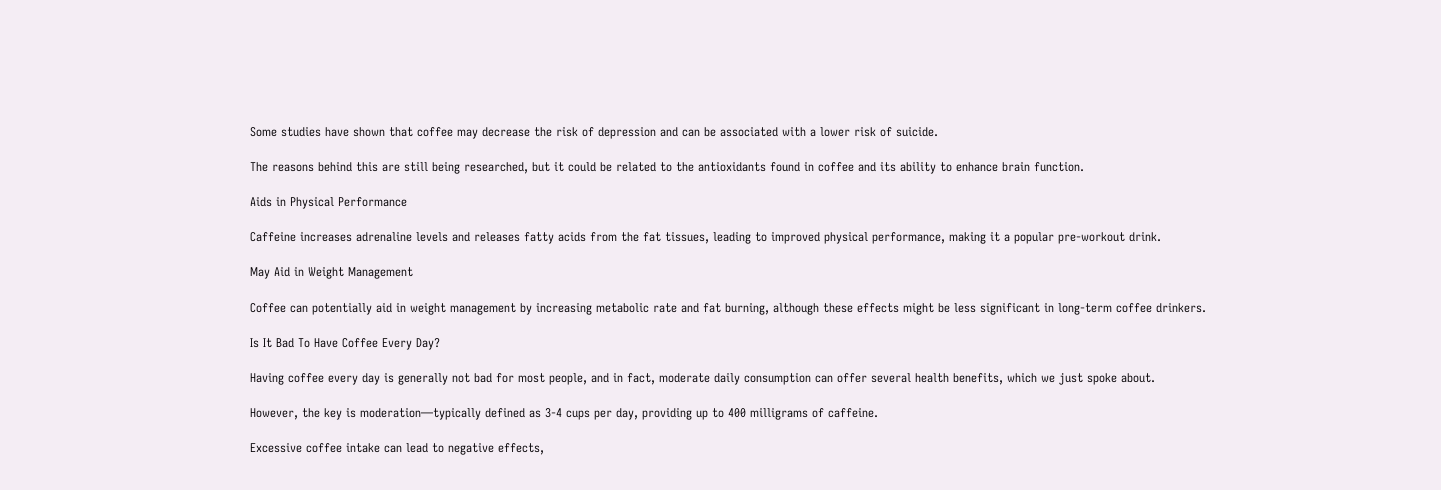Some studies have shown that coffee may decrease the risk of depression and can be associated with a lower risk of suicide.

The reasons behind this are still being researched, but it could be related to the antioxidants found in coffee and its ability to enhance brain function.

Aids in Physical Performance

Caffeine increases adrenaline levels and releases fatty acids from the fat tissues, leading to improved physical performance, making it a popular pre-workout drink.

May Aid in Weight Management

Coffee can potentially aid in weight management by increasing metabolic rate and fat burning, although these effects might be less significant in long-term coffee drinkers.

Is It Bad To Have Coffee Every Day?

Having coffee every day is generally not bad for most people, and in fact, moderate daily consumption can offer several health benefits, which we just spoke about.

However, the key is moderation—typically defined as 3-4 cups per day, providing up to 400 milligrams of caffeine.

Excessive coffee intake can lead to negative effects,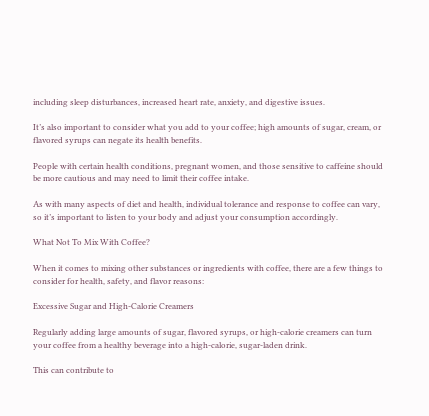including sleep disturbances, increased heart rate, anxiety, and digestive issues.

It’s also important to consider what you add to your coffee; high amounts of sugar, cream, or flavored syrups can negate its health benefits.

People with certain health conditions, pregnant women, and those sensitive to caffeine should be more cautious and may need to limit their coffee intake.

As with many aspects of diet and health, individual tolerance and response to coffee can vary, so it’s important to listen to your body and adjust your consumption accordingly.

What Not To Mix With Coffee?

When it comes to mixing other substances or ingredients with coffee, there are a few things to consider for health, safety, and flavor reasons:

Excessive Sugar and High-Calorie Creamers

Regularly adding large amounts of sugar, flavored syrups, or high-calorie creamers can turn your coffee from a healthy beverage into a high-calorie, sugar-laden drink.

This can contribute to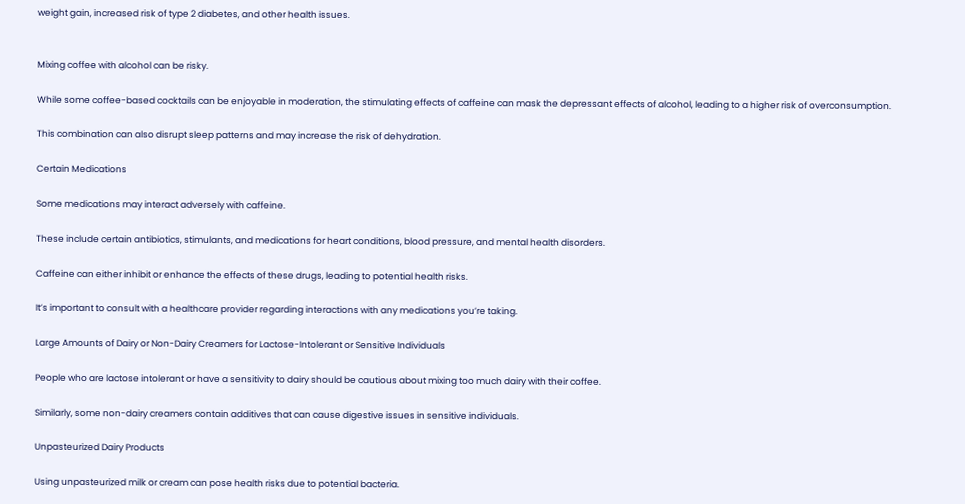weight gain, increased risk of type 2 diabetes, and other health issues.


Mixing coffee with alcohol can be risky.

While some coffee-based cocktails can be enjoyable in moderation, the stimulating effects of caffeine can mask the depressant effects of alcohol, leading to a higher risk of overconsumption.

This combination can also disrupt sleep patterns and may increase the risk of dehydration.

Certain Medications

Some medications may interact adversely with caffeine.

These include certain antibiotics, stimulants, and medications for heart conditions, blood pressure, and mental health disorders.

Caffeine can either inhibit or enhance the effects of these drugs, leading to potential health risks.

It’s important to consult with a healthcare provider regarding interactions with any medications you’re taking.

Large Amounts of Dairy or Non-Dairy Creamers for Lactose-Intolerant or Sensitive Individuals

People who are lactose intolerant or have a sensitivity to dairy should be cautious about mixing too much dairy with their coffee.

Similarly, some non-dairy creamers contain additives that can cause digestive issues in sensitive individuals.

Unpasteurized Dairy Products

Using unpasteurized milk or cream can pose health risks due to potential bacteria.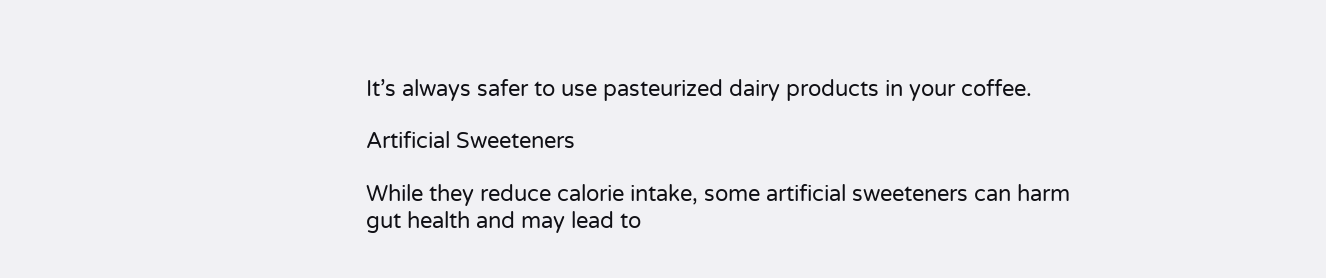It’s always safer to use pasteurized dairy products in your coffee.

Artificial Sweeteners

While they reduce calorie intake, some artificial sweeteners can harm gut health and may lead to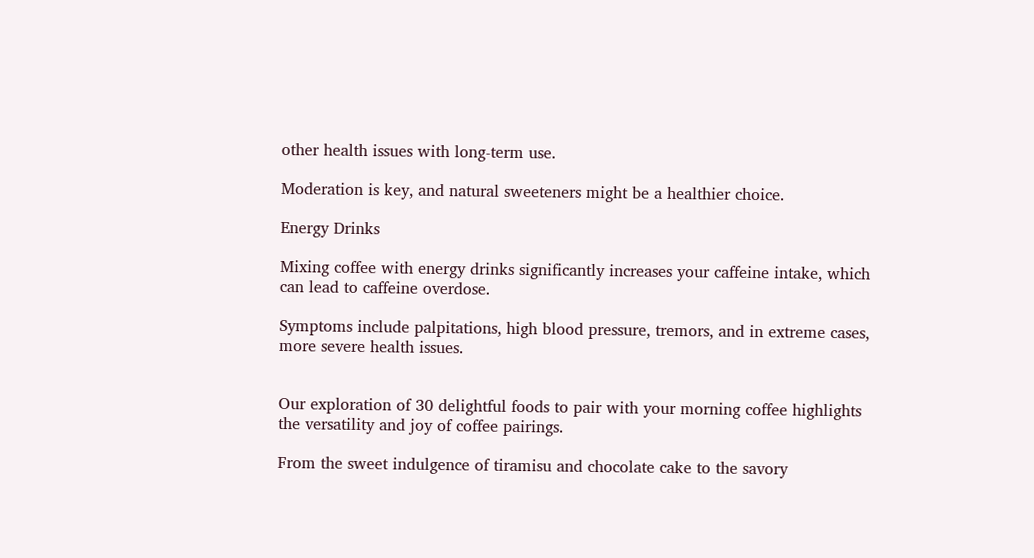other health issues with long-term use.

Moderation is key, and natural sweeteners might be a healthier choice.

Energy Drinks

Mixing coffee with energy drinks significantly increases your caffeine intake, which can lead to caffeine overdose.

Symptoms include palpitations, high blood pressure, tremors, and in extreme cases, more severe health issues.


Our exploration of 30 delightful foods to pair with your morning coffee highlights the versatility and joy of coffee pairings.

From the sweet indulgence of tiramisu and chocolate cake to the savory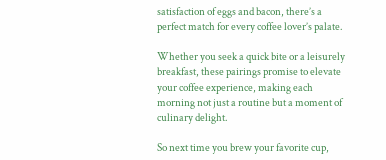satisfaction of eggs and bacon, there’s a perfect match for every coffee lover’s palate.

Whether you seek a quick bite or a leisurely breakfast, these pairings promise to elevate your coffee experience, making each morning not just a routine but a moment of culinary delight.

So next time you brew your favorite cup,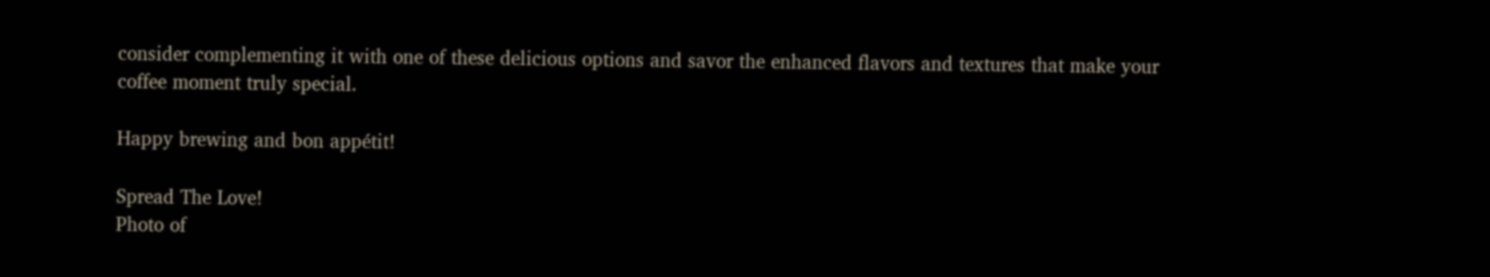consider complementing it with one of these delicious options and savor the enhanced flavors and textures that make your coffee moment truly special.

Happy brewing and bon appétit!

Spread The Love!
Photo of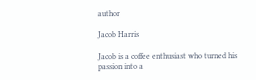author

Jacob Harris

Jacob is a coffee enthusiast who turned his passion into a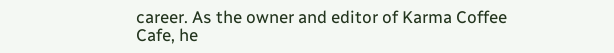career. As the owner and editor of Karma Coffee Cafe, he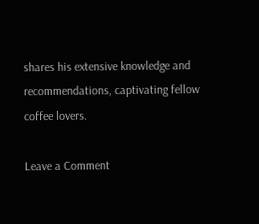shares his extensive knowledge and recommendations, captivating fellow coffee lovers.

Leave a Comment